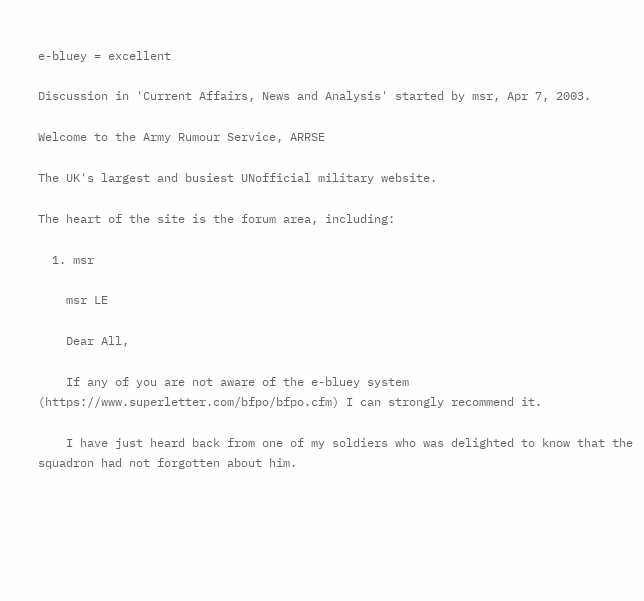e-bluey = excellent

Discussion in 'Current Affairs, News and Analysis' started by msr, Apr 7, 2003.

Welcome to the Army Rumour Service, ARRSE

The UK's largest and busiest UNofficial military website.

The heart of the site is the forum area, including:

  1. msr

    msr LE

    Dear All,

    If any of you are not aware of the e-bluey system (https://www.superletter.com/bfpo/bfpo.cfm) I can strongly recommend it.

    I have just heard back from one of my soldiers who was delighted to know that the squadron had not forgotten about him.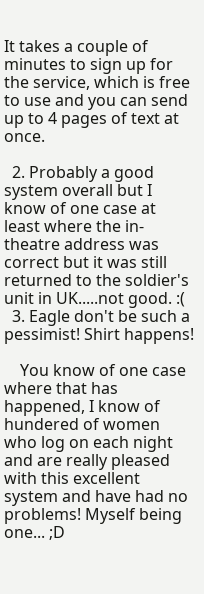It takes a couple of minutes to sign up for the service, which is free to use and you can send up to 4 pages of text at once.

  2. Probably a good system overall but I know of one case at least where the in-theatre address was correct but it was still returned to the soldier's unit in UK.....not good. :(
  3. Eagle don't be such a pessimist! Shirt happens!

    You know of one case where that has happened, I know of hundered of women who log on each night and are really pleased with this excellent system and have had no problems! Myself being one... ;D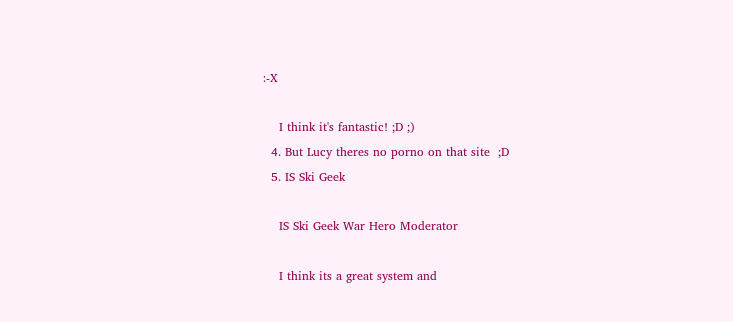:-X

    I think it's fantastic! ;D ;)
  4. But Lucy theres no porno on that site  ;D
  5. IS Ski Geek

    IS Ski Geek War Hero Moderator

    I think its a great system and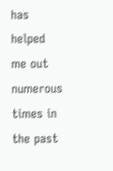has helped me out numerous times in the past